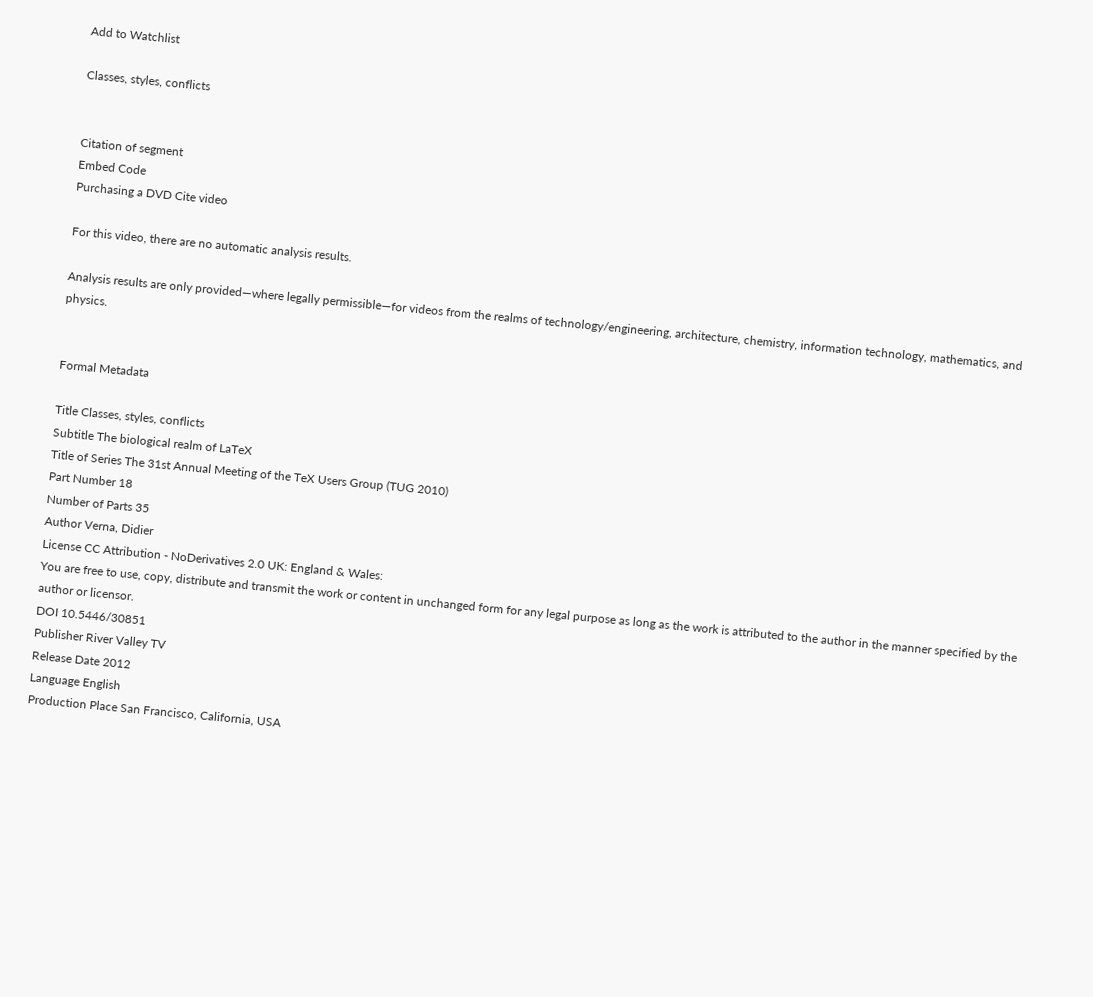Add to Watchlist

Classes, styles, conflicts


Citation of segment
Embed Code
Purchasing a DVD Cite video

For this video, there are no automatic analysis results.

Analysis results are only provided—where legally permissible—for videos from the realms of technology/engineering, architecture, chemistry, information technology, mathematics, and physics.


Formal Metadata

Title Classes, styles, conflicts
Subtitle The biological realm of LaTeX
Title of Series The 31st Annual Meeting of the TeX Users Group (TUG 2010)
Part Number 18
Number of Parts 35
Author Verna, Didier
License CC Attribution - NoDerivatives 2.0 UK: England & Wales:
You are free to use, copy, distribute and transmit the work or content in unchanged form for any legal purpose as long as the work is attributed to the author in the manner specified by the author or licensor.
DOI 10.5446/30851
Publisher River Valley TV
Release Date 2012
Language English
Production Place San Francisco, California, USA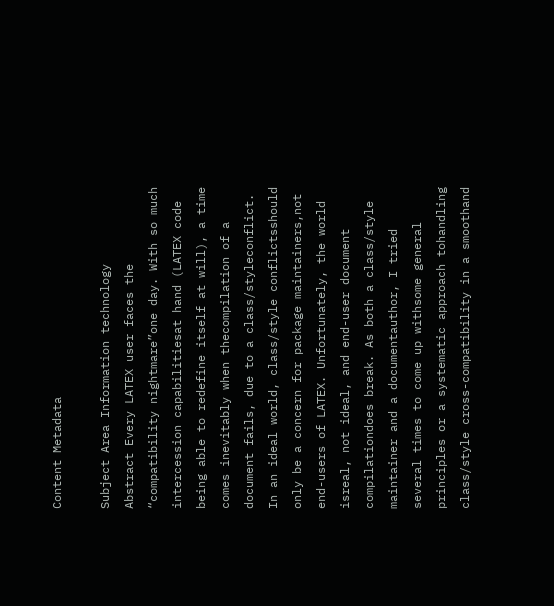Content Metadata

Subject Area Information technology
Abstract Every LATEX user faces the “compatibility nightmare”one day. With so much intercession capabilitiesat hand (LATEX code being able to redefine itself at will), a time comes inevitably when thecompilation of a document fails, due to a class/styleconflict. In an ideal world, class/style conflictsshould only be a concern for package maintainers,not end-users of LATEX. Unfortunately, the world isreal, not ideal, and end-user document compilationdoes break. As both a class/style maintainer and a documentauthor, I tried several times to come up withsome general principles or a systematic approach tohandling class/style cross-compatibility in a smoothand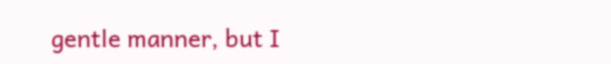gentle manner, but I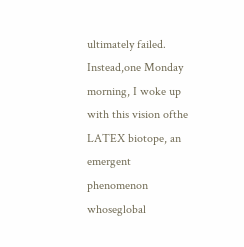ultimately failed. Instead,one Monday morning, I woke up with this vision ofthe LATEX biotope, an emergent phenomenon whoseglobal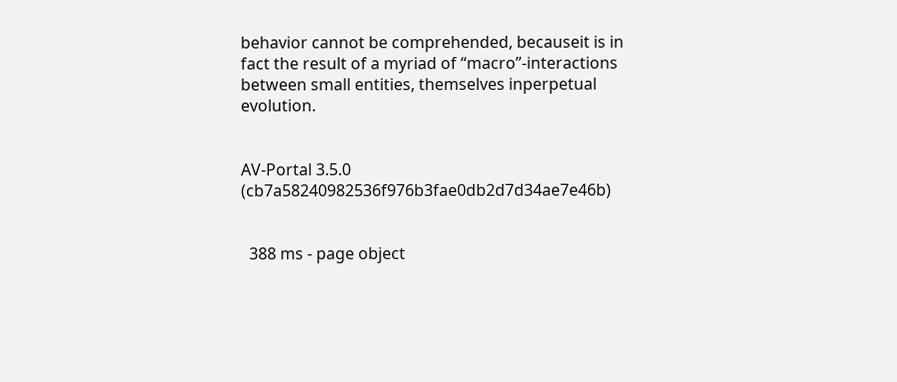behavior cannot be comprehended, becauseit is in fact the result of a myriad of “macro”-interactions between small entities, themselves inperpetual evolution.


AV-Portal 3.5.0 (cb7a58240982536f976b3fae0db2d7d34ae7e46b)


  388 ms - page object